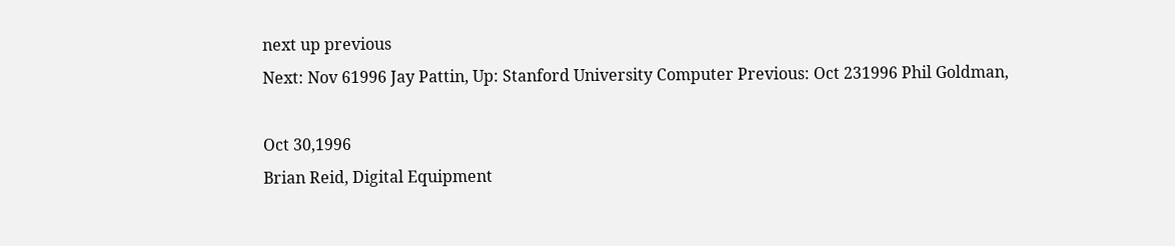next up previous
Next: Nov 61996 Jay Pattin, Up: Stanford University Computer Previous: Oct 231996 Phil Goldman,

Oct 30,1996
Brian Reid, Digital Equipment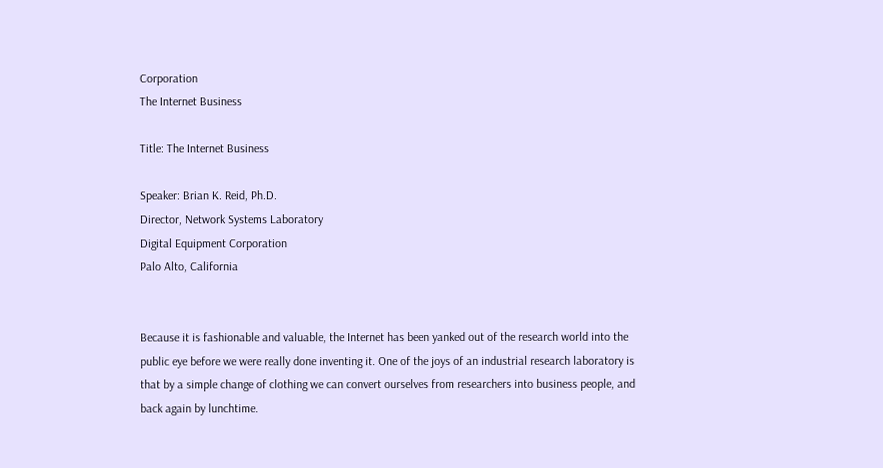Corporation
The Internet Business

Title: The Internet Business

Speaker: Brian K. Reid, Ph.D.
Director, Network Systems Laboratory
Digital Equipment Corporation
Palo Alto, California


Because it is fashionable and valuable, the Internet has been yanked out of the research world into the public eye before we were really done inventing it. One of the joys of an industrial research laboratory is that by a simple change of clothing we can convert ourselves from researchers into business people, and back again by lunchtime.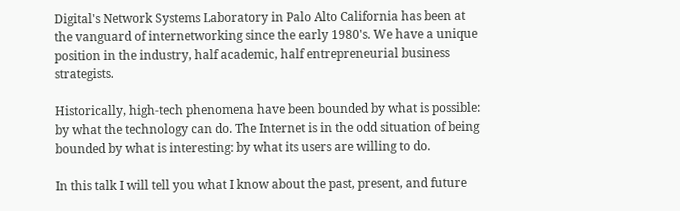Digital's Network Systems Laboratory in Palo Alto California has been at the vanguard of internetworking since the early 1980's. We have a unique position in the industry, half academic, half entrepreneurial business strategists.

Historically, high-tech phenomena have been bounded by what is possible: by what the technology can do. The Internet is in the odd situation of being bounded by what is interesting: by what its users are willing to do.

In this talk I will tell you what I know about the past, present, and future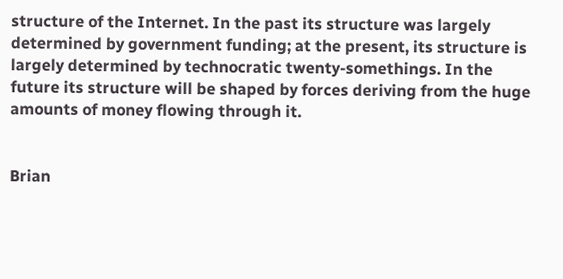structure of the Internet. In the past its structure was largely determined by government funding; at the present, its structure is largely determined by technocratic twenty-somethings. In the future its structure will be shaped by forces deriving from the huge amounts of money flowing through it.


Brian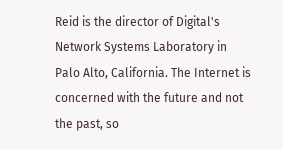Reid is the director of Digital's Network Systems Laboratory in Palo Alto, California. The Internet is concerned with the future and not the past, so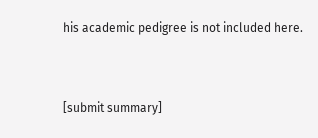his academic pedigree is not included here.


[submit summary]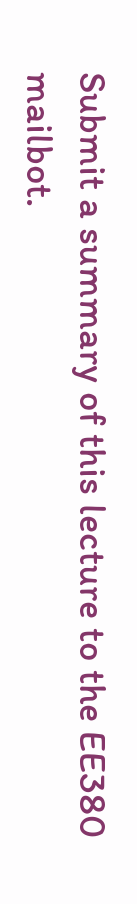Submit a summary of this lecture to the EE380 mailbot.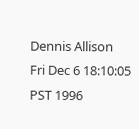Dennis Allison
Fri Dec 6 18:10:05 PST 1996